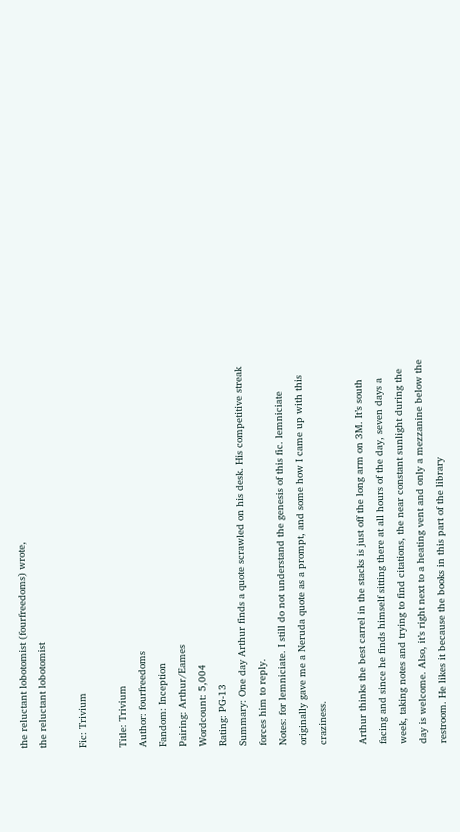the reluctant lobotomist (fourfreedoms) wrote,
the reluctant lobotomist

Fic: Trivium

Title: Trivium
Author: fourfreedoms
Fandom: Inception
Pairing: Arthur/Eames
Wordcount: 5,004
Rating: PG-13
Summary: One day Arthur finds a quote scrawled on his desk. His competitive streak forces him to reply.
Notes: for lemniciate. I still do not understand the genesis of this fic. lemniciate originally gave me a Neruda quote as a prompt, and some how I came up with this craziness.

Arthur thinks the best carrel in the stacks is just off the long arm on 3M. It’s south facing and since he finds himself sitting there at all hours of the day, seven days a week, taking notes and trying to find citations, the near constant sunlight during the day is welcome. Also, it’s right next to a heating vent and only a mezzanine below the restroom. He likes it because the books in this part of the library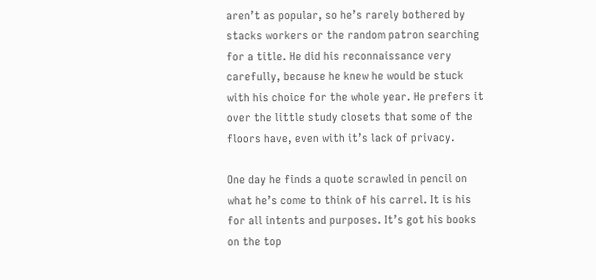aren’t as popular, so he’s rarely bothered by stacks workers or the random patron searching for a title. He did his reconnaissance very carefully, because he knew he would be stuck with his choice for the whole year. He prefers it over the little study closets that some of the floors have, even with it’s lack of privacy.

One day he finds a quote scrawled in pencil on what he’s come to think of his carrel. It is his for all intents and purposes. It’s got his books on the top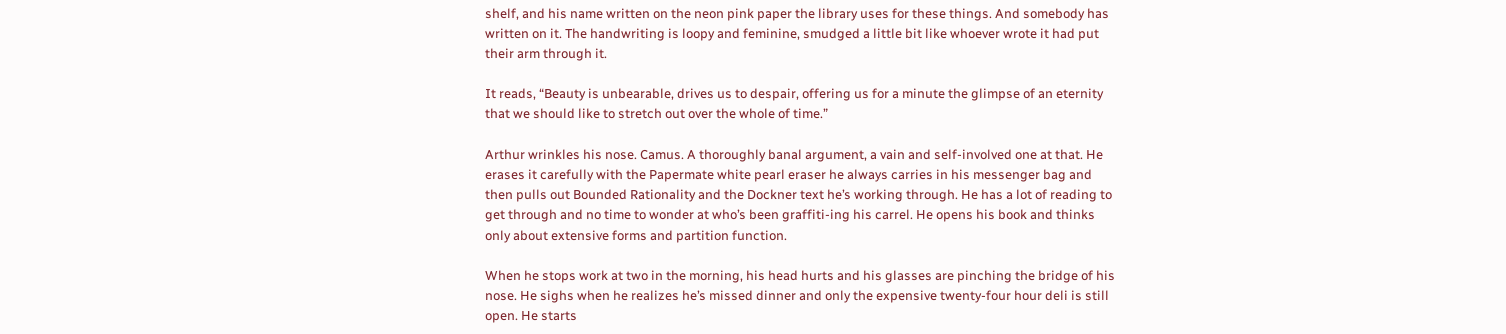shelf, and his name written on the neon pink paper the library uses for these things. And somebody has written on it. The handwriting is loopy and feminine, smudged a little bit like whoever wrote it had put their arm through it.

It reads, “Beauty is unbearable, drives us to despair, offering us for a minute the glimpse of an eternity that we should like to stretch out over the whole of time.”

Arthur wrinkles his nose. Camus. A thoroughly banal argument, a vain and self-involved one at that. He erases it carefully with the Papermate white pearl eraser he always carries in his messenger bag and then pulls out Bounded Rationality and the Dockner text he’s working through. He has a lot of reading to get through and no time to wonder at who’s been graffiti-ing his carrel. He opens his book and thinks only about extensive forms and partition function.

When he stops work at two in the morning, his head hurts and his glasses are pinching the bridge of his nose. He sighs when he realizes he’s missed dinner and only the expensive twenty-four hour deli is still open. He starts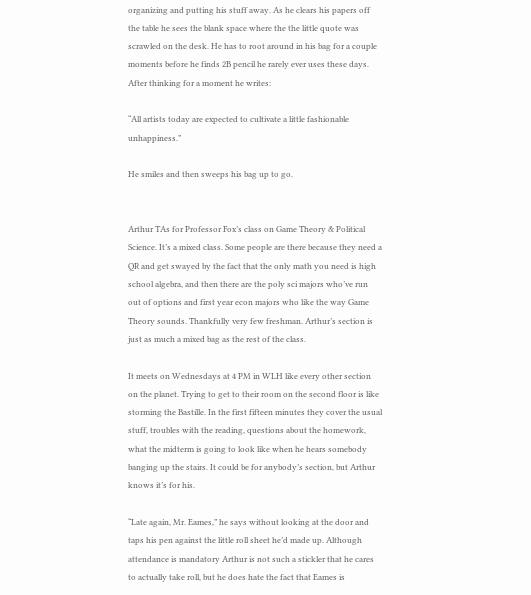organizing and putting his stuff away. As he clears his papers off the table he sees the blank space where the the little quote was scrawled on the desk. He has to root around in his bag for a couple moments before he finds 2B pencil he rarely ever uses these days. After thinking for a moment he writes:

“All artists today are expected to cultivate a little fashionable unhappiness.”

He smiles and then sweeps his bag up to go.


Arthur TAs for Professor Fox’s class on Game Theory & Political Science. It’s a mixed class. Some people are there because they need a QR and get swayed by the fact that the only math you need is high school algebra, and then there are the poly sci majors who’ve run out of options and first year econ majors who like the way Game Theory sounds. Thankfully very few freshman. Arthur’s section is just as much a mixed bag as the rest of the class.

It meets on Wednesdays at 4 PM in WLH like every other section on the planet. Trying to get to their room on the second floor is like storming the Bastille. In the first fifteen minutes they cover the usual stuff, troubles with the reading, questions about the homework, what the midterm is going to look like when he hears somebody banging up the stairs. It could be for anybody’s section, but Arthur knows it’s for his.

“Late again, Mr. Eames,” he says without looking at the door and taps his pen against the little roll sheet he’d made up. Although attendance is mandatory Arthur is not such a stickler that he cares to actually take roll, but he does hate the fact that Eames is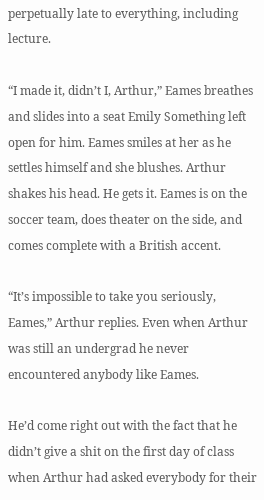perpetually late to everything, including lecture.

“I made it, didn’t I, Arthur,” Eames breathes and slides into a seat Emily Something left open for him. Eames smiles at her as he settles himself and she blushes. Arthur shakes his head. He gets it. Eames is on the soccer team, does theater on the side, and comes complete with a British accent.

“It’s impossible to take you seriously, Eames,” Arthur replies. Even when Arthur was still an undergrad he never encountered anybody like Eames.

He’d come right out with the fact that he didn’t give a shit on the first day of class when Arthur had asked everybody for their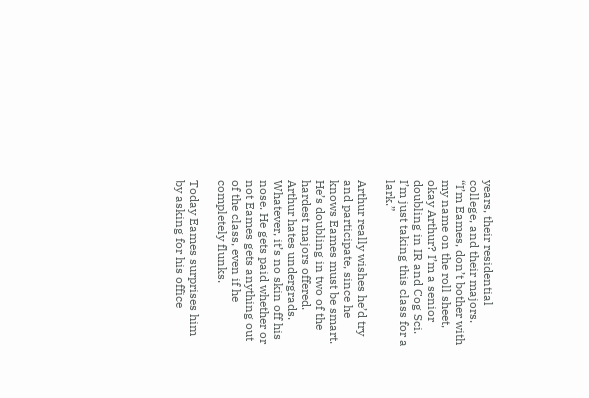years, their residential college, and their majors. “I’m Eames, don’t bother with my name on the roll sheet, okay Arthur? I’m a senior doubling in IR and Cog Sci. I’m just taking this class for a lark.”

Arthur really wishes he’d try and participate, since he knows Eames must be smart. He’s doubling in two of the hardest majors offered. Arthur hates undergrads. Whatever, it’s no skin off his nose. He gets paid whether or not Eames gets anything out of the class, even if he completely flunks.

Today Eames surprises him by asking for his office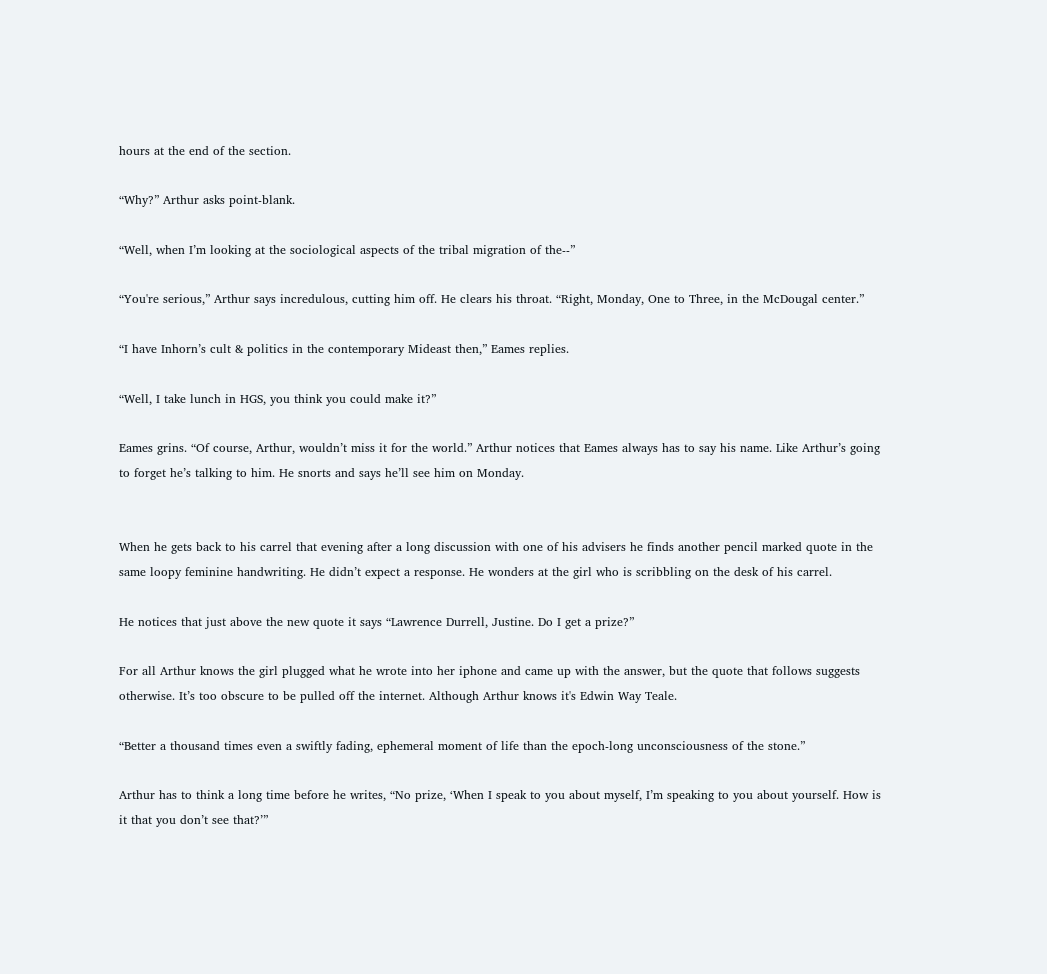hours at the end of the section.

“Why?” Arthur asks point-blank.

“Well, when I’m looking at the sociological aspects of the tribal migration of the--”

“You're serious,” Arthur says incredulous, cutting him off. He clears his throat. “Right, Monday, One to Three, in the McDougal center.”

“I have Inhorn’s cult & politics in the contemporary Mideast then,” Eames replies.

“Well, I take lunch in HGS, you think you could make it?”

Eames grins. “Of course, Arthur, wouldn’t miss it for the world.” Arthur notices that Eames always has to say his name. Like Arthur’s going to forget he’s talking to him. He snorts and says he’ll see him on Monday.


When he gets back to his carrel that evening after a long discussion with one of his advisers he finds another pencil marked quote in the same loopy feminine handwriting. He didn’t expect a response. He wonders at the girl who is scribbling on the desk of his carrel.

He notices that just above the new quote it says “Lawrence Durrell, Justine. Do I get a prize?”

For all Arthur knows the girl plugged what he wrote into her iphone and came up with the answer, but the quote that follows suggests otherwise. It’s too obscure to be pulled off the internet. Although Arthur knows it's Edwin Way Teale.

“Better a thousand times even a swiftly fading, ephemeral moment of life than the epoch-long unconsciousness of the stone.”

Arthur has to think a long time before he writes, “No prize, ‘When I speak to you about myself, I’m speaking to you about yourself. How is it that you don’t see that?’”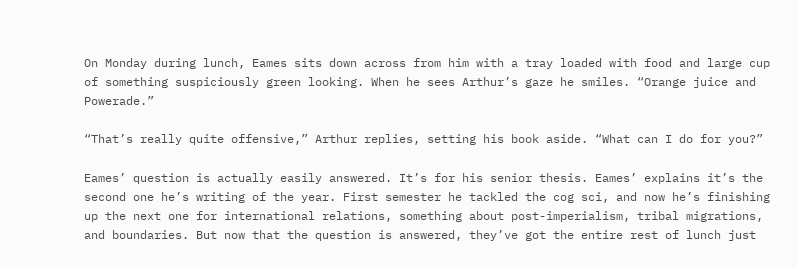On Monday during lunch, Eames sits down across from him with a tray loaded with food and large cup of something suspiciously green looking. When he sees Arthur’s gaze he smiles. “Orange juice and Powerade.”

“That’s really quite offensive,” Arthur replies, setting his book aside. “What can I do for you?”

Eames’ question is actually easily answered. It’s for his senior thesis. Eames’ explains it’s the second one he’s writing of the year. First semester he tackled the cog sci, and now he’s finishing up the next one for international relations, something about post-imperialism, tribal migrations, and boundaries. But now that the question is answered, they’ve got the entire rest of lunch just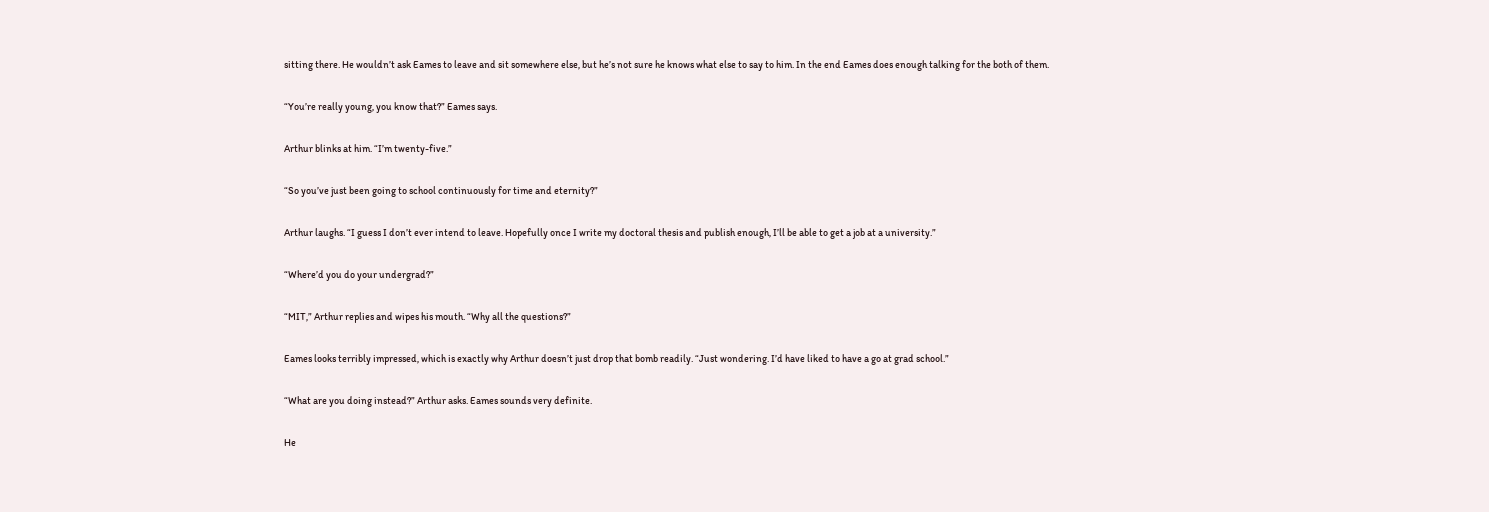sitting there. He wouldn’t ask Eames to leave and sit somewhere else, but he’s not sure he knows what else to say to him. In the end Eames does enough talking for the both of them.

“You’re really young, you know that?” Eames says.

Arthur blinks at him. “I’m twenty-five.”

“So you’ve just been going to school continuously for time and eternity?”

Arthur laughs. “I guess I don’t ever intend to leave. Hopefully once I write my doctoral thesis and publish enough, I’ll be able to get a job at a university.”

“Where’d you do your undergrad?”

“MIT,” Arthur replies and wipes his mouth. “Why all the questions?”

Eames looks terribly impressed, which is exactly why Arthur doesn’t just drop that bomb readily. “Just wondering. I’d have liked to have a go at grad school.”

“What are you doing instead?” Arthur asks. Eames sounds very definite.

He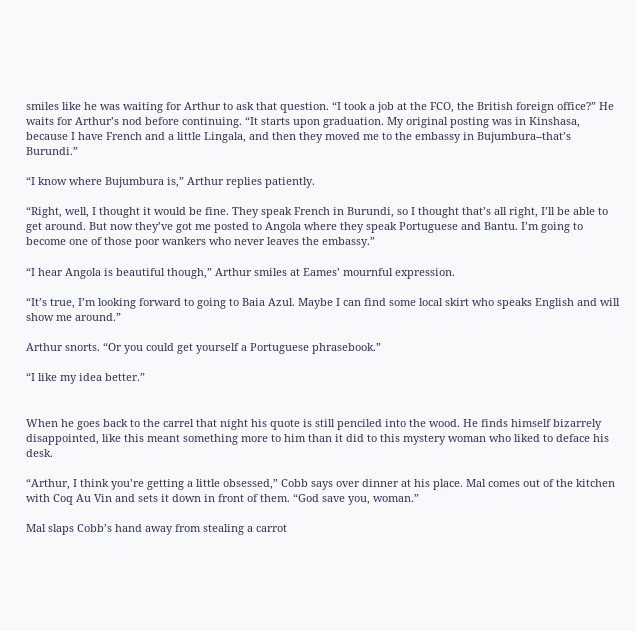smiles like he was waiting for Arthur to ask that question. “I took a job at the FCO, the British foreign office?” He waits for Arthur’s nod before continuing. “It starts upon graduation. My original posting was in Kinshasa, because I have French and a little Lingala, and then they moved me to the embassy in Bujumbura--that’s Burundi.”

“I know where Bujumbura is,” Arthur replies patiently.

“Right, well, I thought it would be fine. They speak French in Burundi, so I thought that’s all right, I’ll be able to get around. But now they’ve got me posted to Angola where they speak Portuguese and Bantu. I’m going to become one of those poor wankers who never leaves the embassy.”

“I hear Angola is beautiful though,” Arthur smiles at Eames’ mournful expression.

“It’s true, I’m looking forward to going to Baia Azul. Maybe I can find some local skirt who speaks English and will show me around.”

Arthur snorts. “Or you could get yourself a Portuguese phrasebook.”

“I like my idea better.”


When he goes back to the carrel that night his quote is still penciled into the wood. He finds himself bizarrely disappointed, like this meant something more to him than it did to this mystery woman who liked to deface his desk.

“Arthur, I think you’re getting a little obsessed,” Cobb says over dinner at his place. Mal comes out of the kitchen with Coq Au Vin and sets it down in front of them. “God save you, woman.”

Mal slaps Cobb’s hand away from stealing a carrot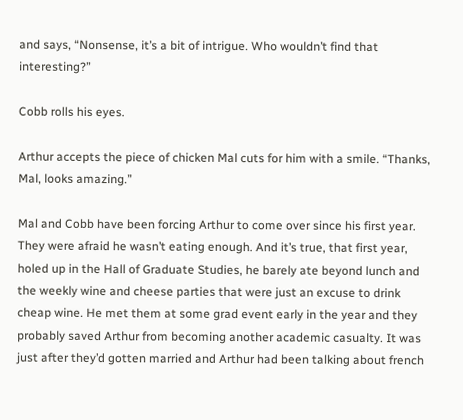and says, “Nonsense, it’s a bit of intrigue. Who wouldn’t find that interesting?”

Cobb rolls his eyes.

Arthur accepts the piece of chicken Mal cuts for him with a smile. “Thanks, Mal, looks amazing.”

Mal and Cobb have been forcing Arthur to come over since his first year. They were afraid he wasn’t eating enough. And it’s true, that first year, holed up in the Hall of Graduate Studies, he barely ate beyond lunch and the weekly wine and cheese parties that were just an excuse to drink cheap wine. He met them at some grad event early in the year and they probably saved Arthur from becoming another academic casualty. It was just after they’d gotten married and Arthur had been talking about french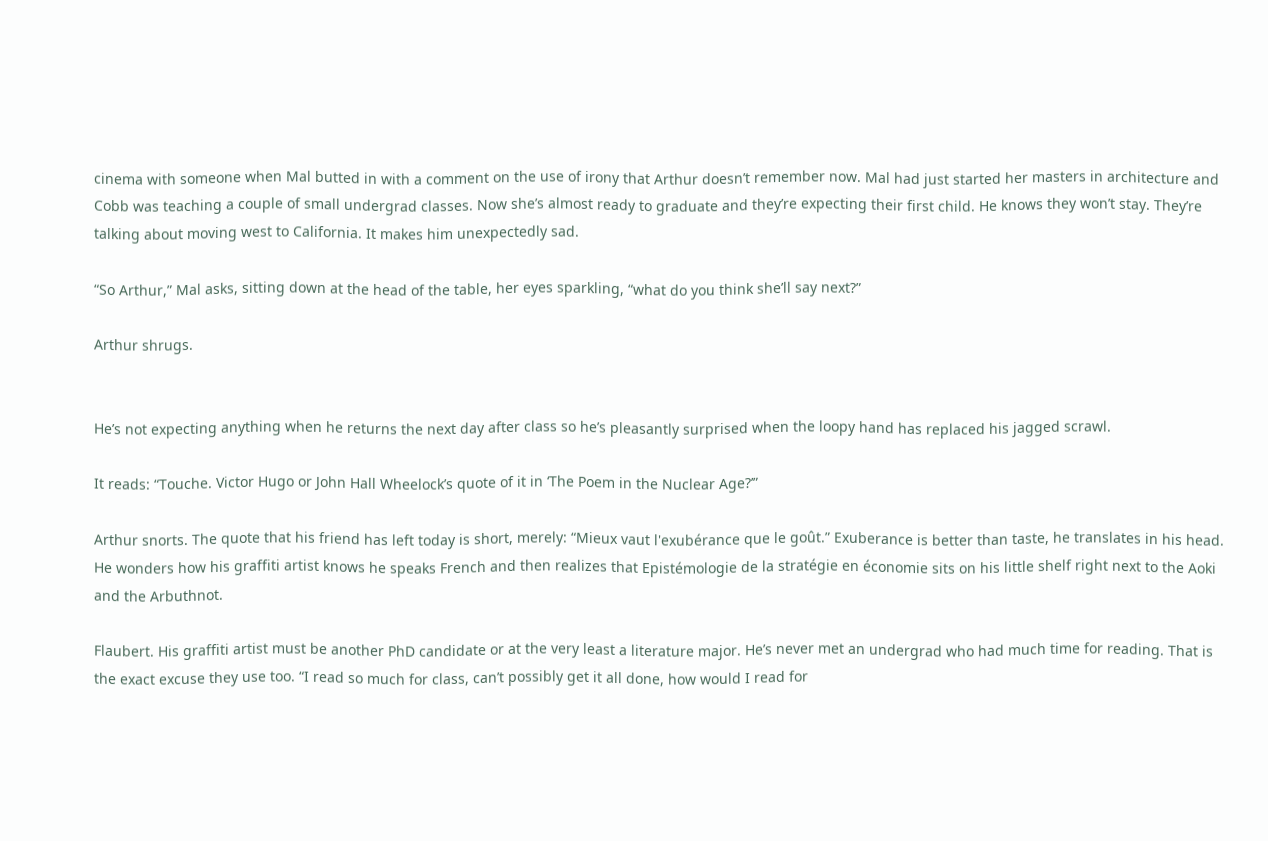cinema with someone when Mal butted in with a comment on the use of irony that Arthur doesn’t remember now. Mal had just started her masters in architecture and Cobb was teaching a couple of small undergrad classes. Now she’s almost ready to graduate and they’re expecting their first child. He knows they won’t stay. They’re talking about moving west to California. It makes him unexpectedly sad.

“So Arthur,” Mal asks, sitting down at the head of the table, her eyes sparkling, “what do you think she’ll say next?”

Arthur shrugs.


He’s not expecting anything when he returns the next day after class so he’s pleasantly surprised when the loopy hand has replaced his jagged scrawl.

It reads: “Touche. Victor Hugo or John Hall Wheelock’s quote of it in ‘The Poem in the Nuclear Age?’”

Arthur snorts. The quote that his friend has left today is short, merely: “Mieux vaut l'exubérance que le goût.” Exuberance is better than taste, he translates in his head. He wonders how his graffiti artist knows he speaks French and then realizes that Epistémologie de la stratégie en économie sits on his little shelf right next to the Aoki and the Arbuthnot.

Flaubert. His graffiti artist must be another PhD candidate or at the very least a literature major. He’s never met an undergrad who had much time for reading. That is the exact excuse they use too. “I read so much for class, can’t possibly get it all done, how would I read for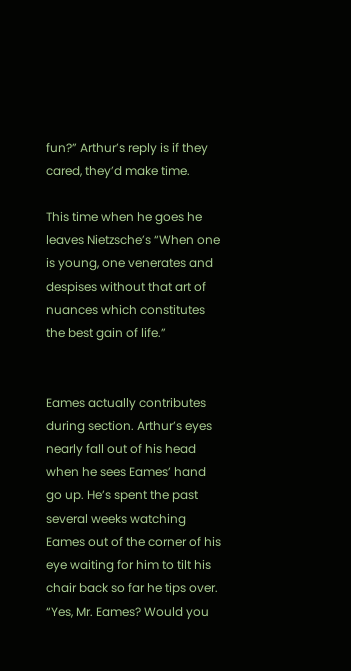fun?” Arthur’s reply is if they cared, they’d make time.

This time when he goes he leaves Nietzsche’s “When one is young, one venerates and despises without that art of nuances which constitutes the best gain of life.”


Eames actually contributes during section. Arthur’s eyes nearly fall out of his head when he sees Eames’ hand go up. He’s spent the past several weeks watching Eames out of the corner of his eye waiting for him to tilt his chair back so far he tips over. “Yes, Mr. Eames? Would you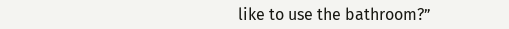like to use the bathroom?”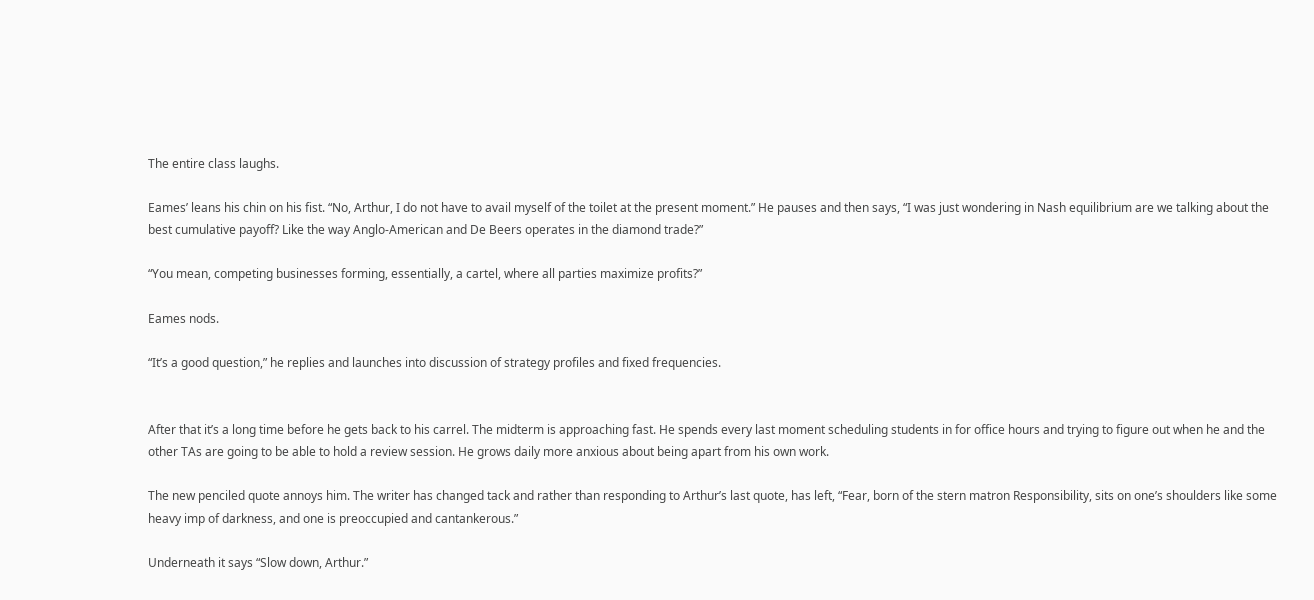The entire class laughs.

Eames’ leans his chin on his fist. “No, Arthur, I do not have to avail myself of the toilet at the present moment.” He pauses and then says, “I was just wondering in Nash equilibrium are we talking about the best cumulative payoff? Like the way Anglo-American and De Beers operates in the diamond trade?”

“You mean, competing businesses forming, essentially, a cartel, where all parties maximize profits?”

Eames nods.

“It’s a good question,” he replies and launches into discussion of strategy profiles and fixed frequencies.


After that it’s a long time before he gets back to his carrel. The midterm is approaching fast. He spends every last moment scheduling students in for office hours and trying to figure out when he and the other TAs are going to be able to hold a review session. He grows daily more anxious about being apart from his own work.

The new penciled quote annoys him. The writer has changed tack and rather than responding to Arthur’s last quote, has left, “Fear, born of the stern matron Responsibility, sits on one’s shoulders like some heavy imp of darkness, and one is preoccupied and cantankerous.”

Underneath it says “Slow down, Arthur.”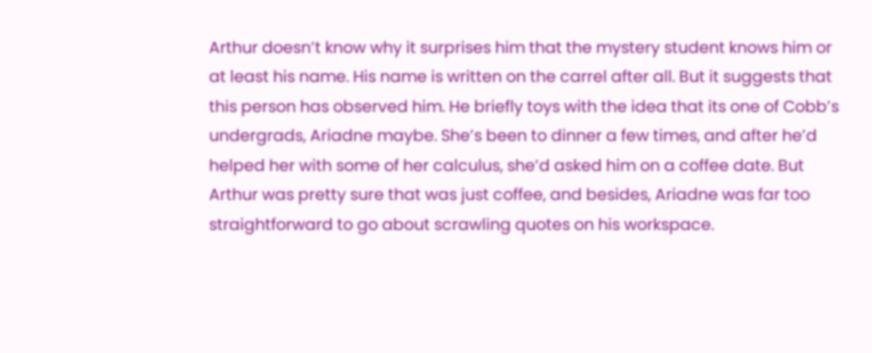Arthur doesn’t know why it surprises him that the mystery student knows him or at least his name. His name is written on the carrel after all. But it suggests that this person has observed him. He briefly toys with the idea that its one of Cobb’s undergrads, Ariadne maybe. She’s been to dinner a few times, and after he’d helped her with some of her calculus, she’d asked him on a coffee date. But Arthur was pretty sure that was just coffee, and besides, Ariadne was far too straightforward to go about scrawling quotes on his workspace.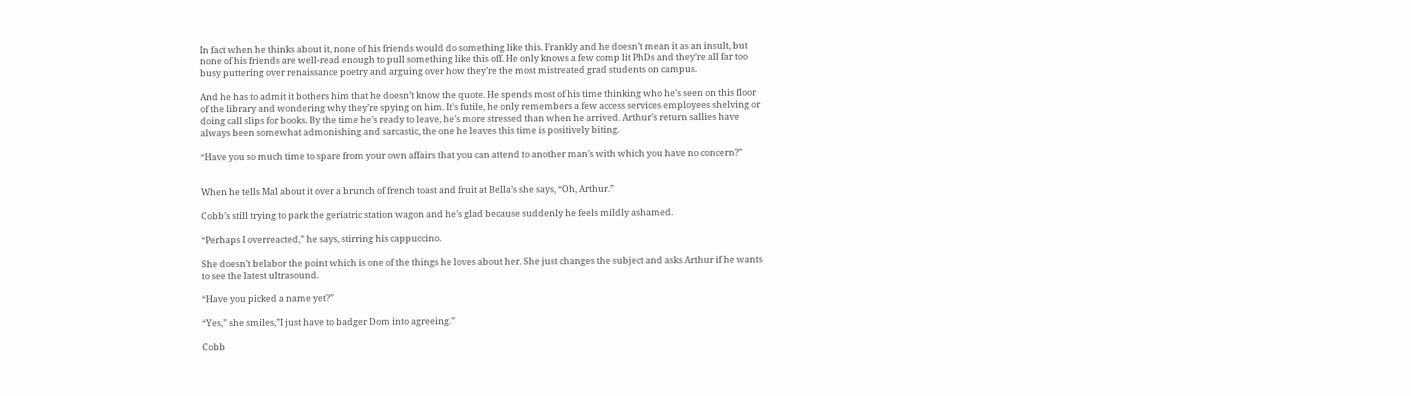In fact when he thinks about it, none of his friends would do something like this. Frankly and he doesn’t mean it as an insult, but none of his friends are well-read enough to pull something like this off. He only knows a few comp lit PhDs and they’re all far too busy puttering over renaissance poetry and arguing over how they’re the most mistreated grad students on campus.

And he has to admit it bothers him that he doesn’t know the quote. He spends most of his time thinking who he’s seen on this floor of the library and wondering why they’re spying on him. It’s futile, he only remembers a few access services employees shelving or doing call slips for books. By the time he’s ready to leave, he’s more stressed than when he arrived. Arthur’s return sallies have always been somewhat admonishing and sarcastic, the one he leaves this time is positively biting.

“Have you so much time to spare from your own affairs that you can attend to another man’s with which you have no concern?”


When he tells Mal about it over a brunch of french toast and fruit at Bella’s she says, “Oh, Arthur.”

Cobb’s still trying to park the geriatric station wagon and he’s glad because suddenly he feels mildly ashamed.

“Perhaps I overreacted,” he says, stirring his cappuccino.

She doesn’t belabor the point which is one of the things he loves about her. She just changes the subject and asks Arthur if he wants to see the latest ultrasound.

“Have you picked a name yet?”

“Yes,” she smiles,”I just have to badger Dom into agreeing.”

Cobb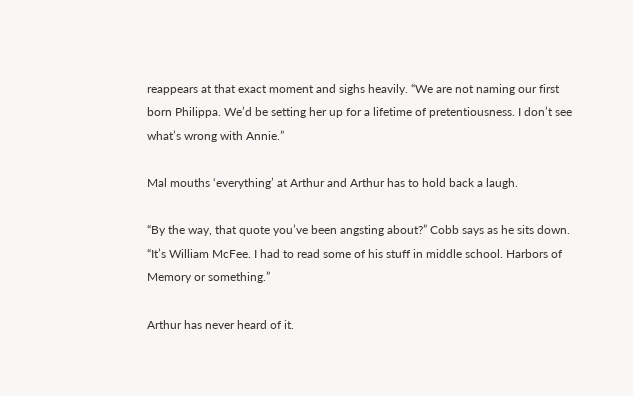reappears at that exact moment and sighs heavily. “We are not naming our first born Philippa. We’d be setting her up for a lifetime of pretentiousness. I don’t see what’s wrong with Annie.”

Mal mouths ‘everything’ at Arthur and Arthur has to hold back a laugh.

“By the way, that quote you’ve been angsting about?” Cobb says as he sits down. “It’s William McFee. I had to read some of his stuff in middle school. Harbors of Memory or something.”

Arthur has never heard of it.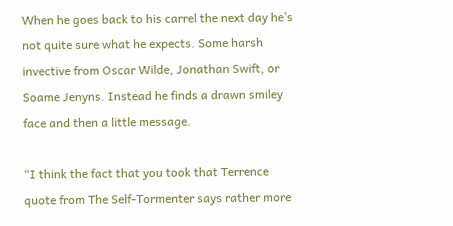When he goes back to his carrel the next day he’s not quite sure what he expects. Some harsh invective from Oscar Wilde, Jonathan Swift, or Soame Jenyns. Instead he finds a drawn smiley face and then a little message.

“I think the fact that you took that Terrence quote from The Self-Tormenter says rather more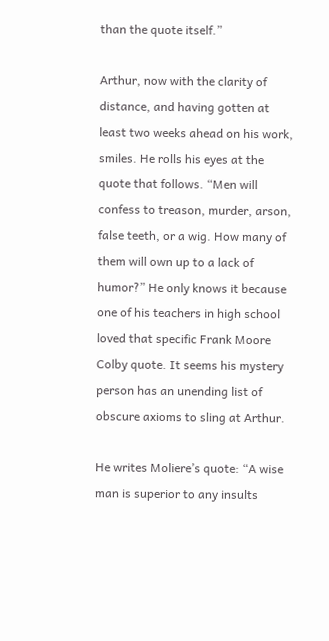than the quote itself.”

Arthur, now with the clarity of distance, and having gotten at least two weeks ahead on his work, smiles. He rolls his eyes at the quote that follows. “Men will confess to treason, murder, arson, false teeth, or a wig. How many of them will own up to a lack of humor?” He only knows it because one of his teachers in high school loved that specific Frank Moore Colby quote. It seems his mystery person has an unending list of obscure axioms to sling at Arthur.

He writes Moliere’s quote: “A wise man is superior to any insults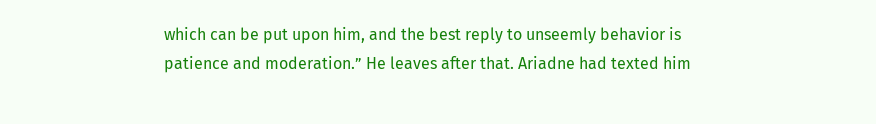which can be put upon him, and the best reply to unseemly behavior is patience and moderation.” He leaves after that. Ariadne had texted him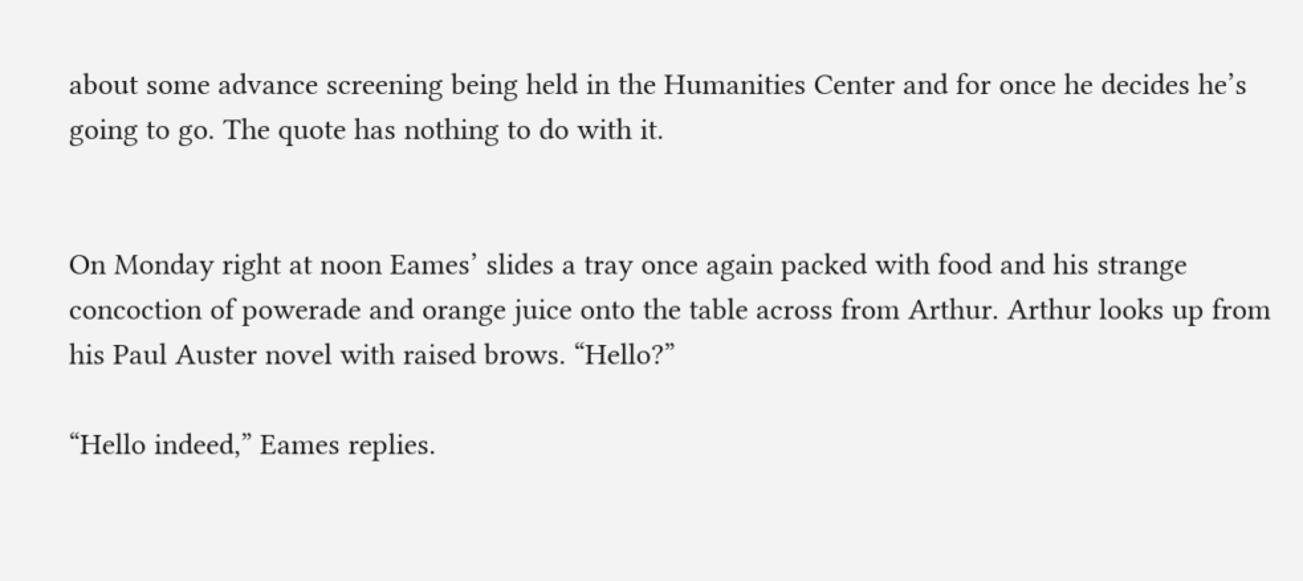about some advance screening being held in the Humanities Center and for once he decides he’s going to go. The quote has nothing to do with it.


On Monday right at noon Eames’ slides a tray once again packed with food and his strange concoction of powerade and orange juice onto the table across from Arthur. Arthur looks up from his Paul Auster novel with raised brows. “Hello?”

“Hello indeed,” Eames replies.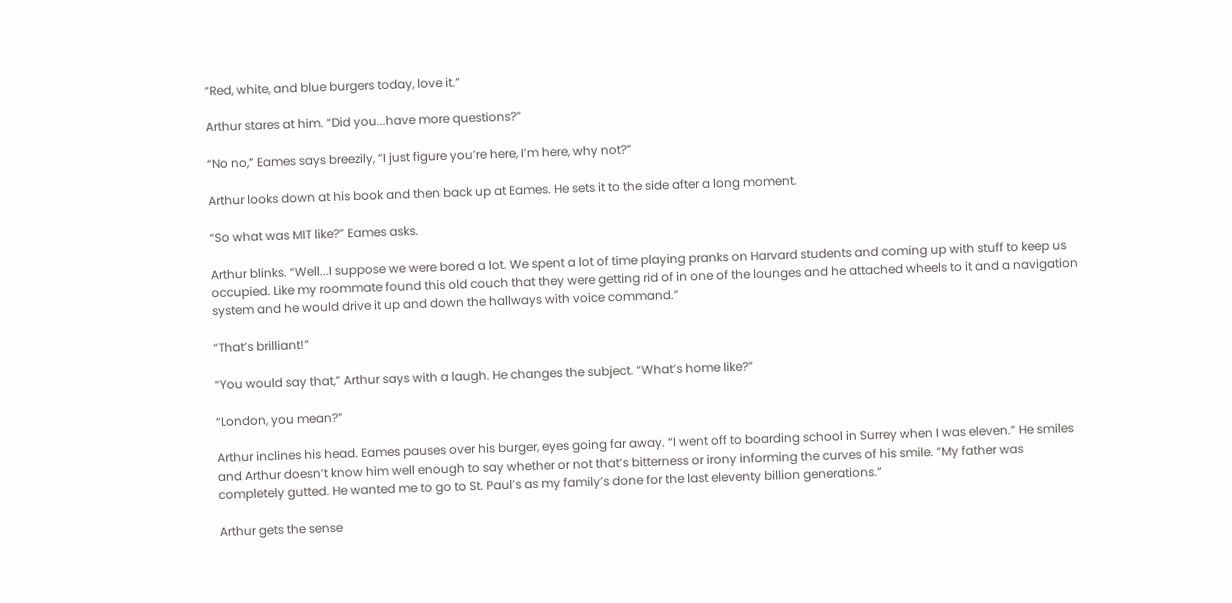“Red, white, and blue burgers today, love it.”

Arthur stares at him. “Did you...have more questions?”

“No no,” Eames says breezily, “I just figure you’re here, I’m here, why not?”

Arthur looks down at his book and then back up at Eames. He sets it to the side after a long moment.

“So what was MIT like?” Eames asks.

Arthur blinks. “Well...I suppose we were bored a lot. We spent a lot of time playing pranks on Harvard students and coming up with stuff to keep us occupied. Like my roommate found this old couch that they were getting rid of in one of the lounges and he attached wheels to it and a navigation system and he would drive it up and down the hallways with voice command.”

“That’s brilliant!”

“You would say that,” Arthur says with a laugh. He changes the subject. “What’s home like?”

“London, you mean?”

Arthur inclines his head. Eames pauses over his burger, eyes going far away. “I went off to boarding school in Surrey when I was eleven.” He smiles and Arthur doesn’t know him well enough to say whether or not that’s bitterness or irony informing the curves of his smile. “My father was completely gutted. He wanted me to go to St. Paul’s as my family’s done for the last eleventy billion generations.”

Arthur gets the sense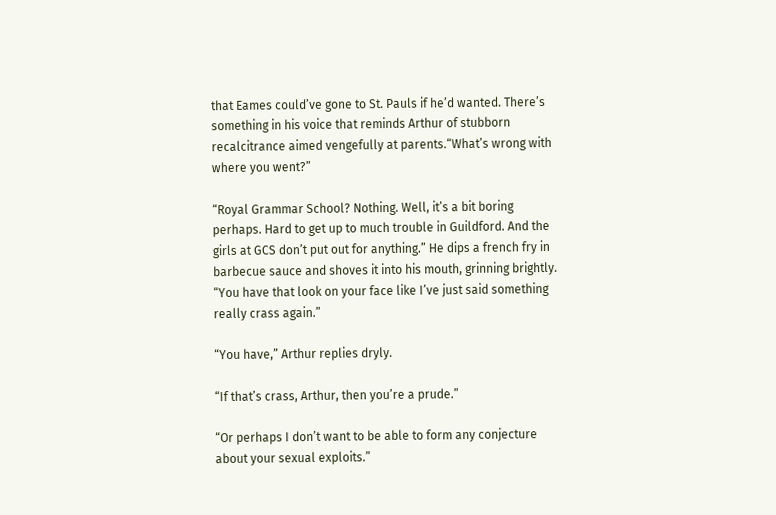that Eames could’ve gone to St. Pauls if he’d wanted. There’s something in his voice that reminds Arthur of stubborn recalcitrance aimed vengefully at parents.“What’s wrong with where you went?”

“Royal Grammar School? Nothing. Well, it’s a bit boring perhaps. Hard to get up to much trouble in Guildford. And the girls at GCS don’t put out for anything.” He dips a french fry in barbecue sauce and shoves it into his mouth, grinning brightly. “You have that look on your face like I’ve just said something really crass again.”

“You have,” Arthur replies dryly.

“If that’s crass, Arthur, then you’re a prude.”

“Or perhaps I don’t want to be able to form any conjecture about your sexual exploits.”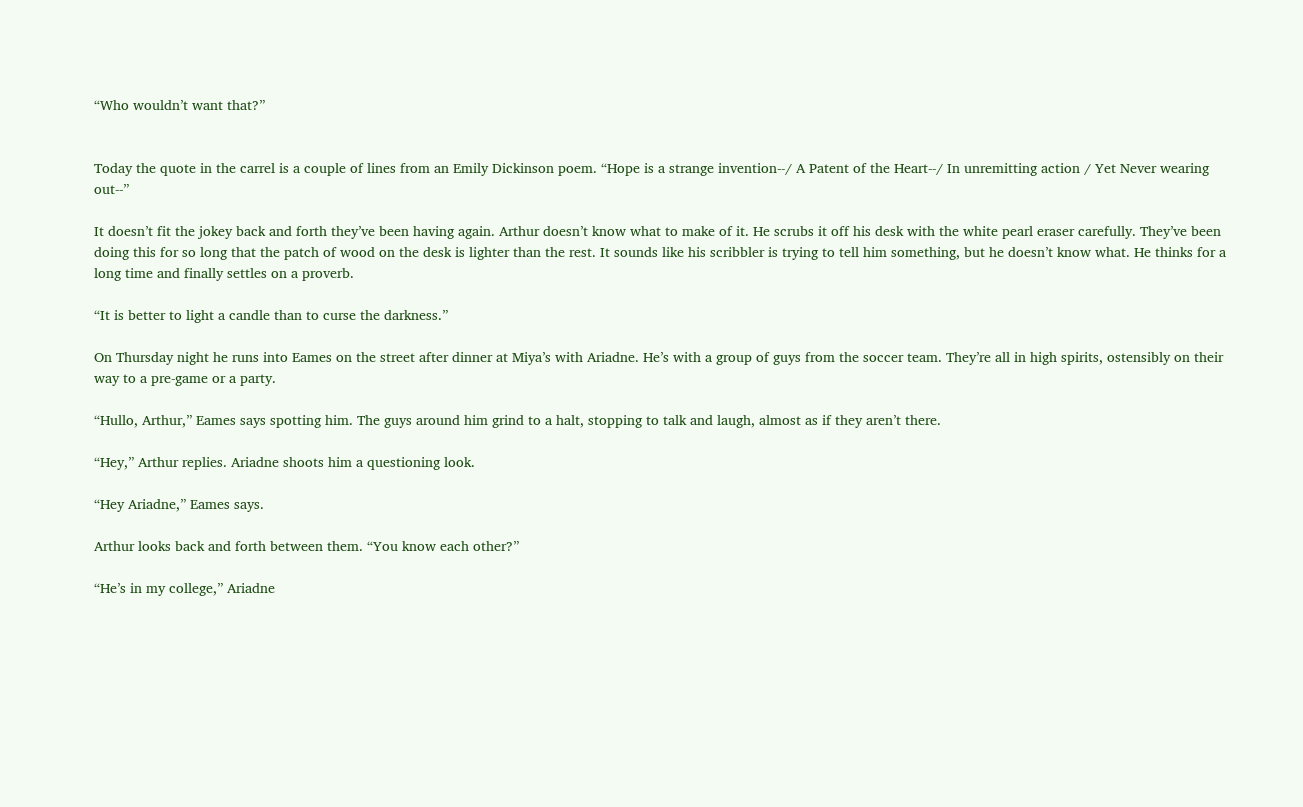“Who wouldn’t want that?”


Today the quote in the carrel is a couple of lines from an Emily Dickinson poem. “Hope is a strange invention--/ A Patent of the Heart--/ In unremitting action / Yet Never wearing out--”

It doesn’t fit the jokey back and forth they’ve been having again. Arthur doesn’t know what to make of it. He scrubs it off his desk with the white pearl eraser carefully. They’ve been doing this for so long that the patch of wood on the desk is lighter than the rest. It sounds like his scribbler is trying to tell him something, but he doesn’t know what. He thinks for a long time and finally settles on a proverb.

“It is better to light a candle than to curse the darkness.”

On Thursday night he runs into Eames on the street after dinner at Miya’s with Ariadne. He’s with a group of guys from the soccer team. They’re all in high spirits, ostensibly on their way to a pre-game or a party.

“Hullo, Arthur,” Eames says spotting him. The guys around him grind to a halt, stopping to talk and laugh, almost as if they aren’t there.

“Hey,” Arthur replies. Ariadne shoots him a questioning look.

“Hey Ariadne,” Eames says.

Arthur looks back and forth between them. “You know each other?”

“He’s in my college,” Ariadne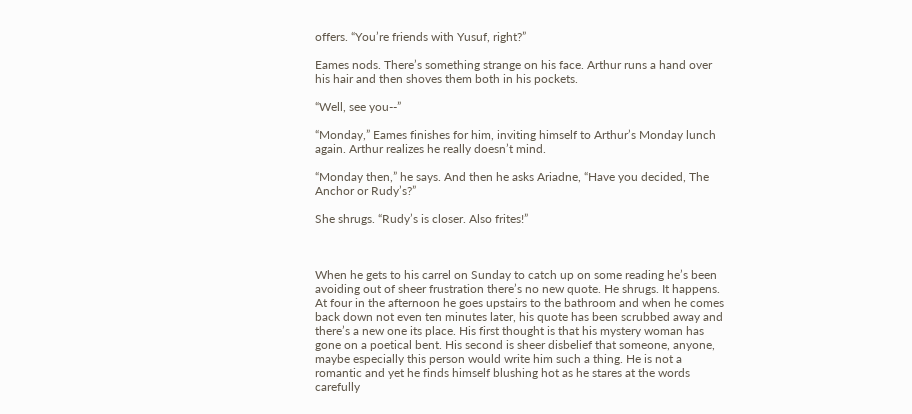offers. “You’re friends with Yusuf, right?”

Eames nods. There’s something strange on his face. Arthur runs a hand over his hair and then shoves them both in his pockets.

“Well, see you--”

“Monday,” Eames finishes for him, inviting himself to Arthur’s Monday lunch again. Arthur realizes he really doesn’t mind.

“Monday then,” he says. And then he asks Ariadne, “Have you decided, The Anchor or Rudy’s?”

She shrugs. “Rudy’s is closer. Also frites!”



When he gets to his carrel on Sunday to catch up on some reading he’s been avoiding out of sheer frustration there’s no new quote. He shrugs. It happens. At four in the afternoon he goes upstairs to the bathroom and when he comes back down not even ten minutes later, his quote has been scrubbed away and there’s a new one its place. His first thought is that his mystery woman has gone on a poetical bent. His second is sheer disbelief that someone, anyone, maybe especially this person would write him such a thing. He is not a romantic and yet he finds himself blushing hot as he stares at the words carefully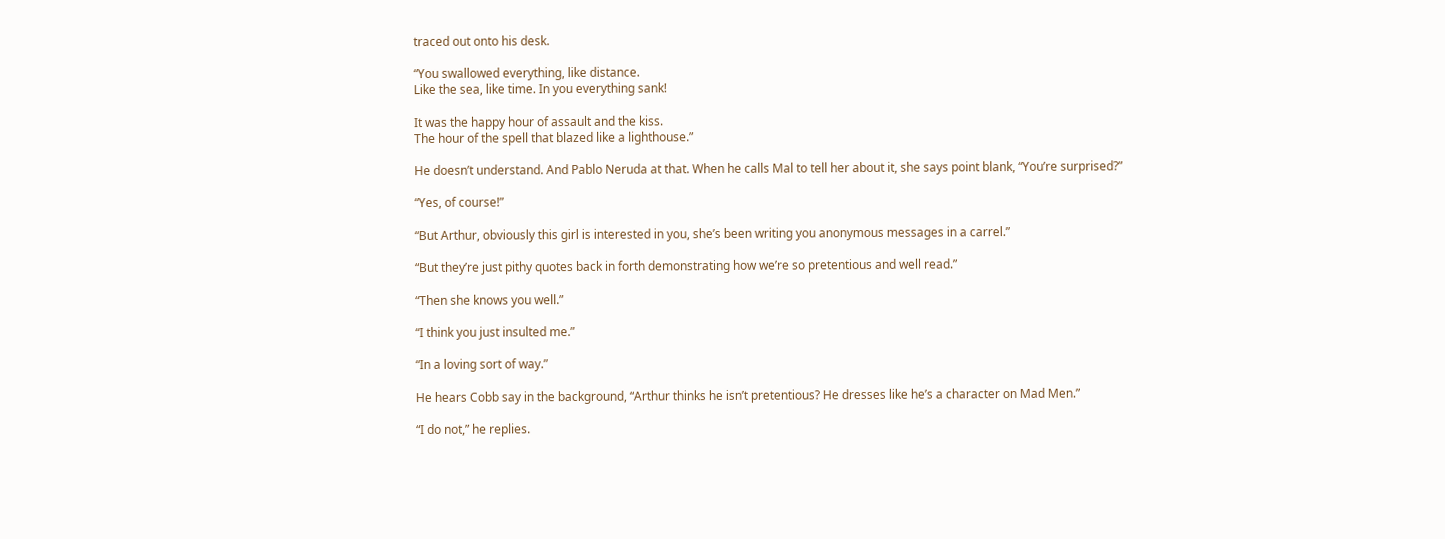traced out onto his desk.

“You swallowed everything, like distance.
Like the sea, like time. In you everything sank!

It was the happy hour of assault and the kiss.
The hour of the spell that blazed like a lighthouse.”

He doesn’t understand. And Pablo Neruda at that. When he calls Mal to tell her about it, she says point blank, “You’re surprised?”

“Yes, of course!”

“But Arthur, obviously this girl is interested in you, she’s been writing you anonymous messages in a carrel.”

“But they’re just pithy quotes back in forth demonstrating how we’re so pretentious and well read.”

“Then she knows you well.”

“I think you just insulted me.”

“In a loving sort of way.”

He hears Cobb say in the background, “Arthur thinks he isn’t pretentious? He dresses like he’s a character on Mad Men.”

“I do not,” he replies.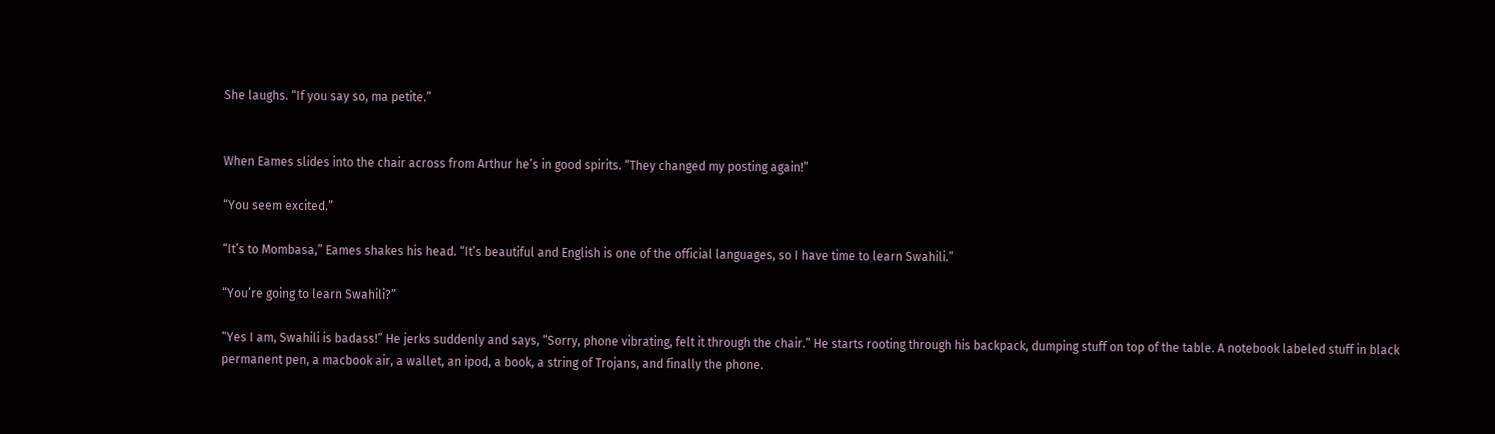She laughs. “If you say so, ma petite.”


When Eames slides into the chair across from Arthur he’s in good spirits. “They changed my posting again!”

“You seem excited.”

“It’s to Mombasa,” Eames shakes his head. “It’s beautiful and English is one of the official languages, so I have time to learn Swahili.”

“You’re going to learn Swahili?”

“Yes I am, Swahili is badass!” He jerks suddenly and says, “Sorry, phone vibrating, felt it through the chair.” He starts rooting through his backpack, dumping stuff on top of the table. A notebook labeled stuff in black permanent pen, a macbook air, a wallet, an ipod, a book, a string of Trojans, and finally the phone.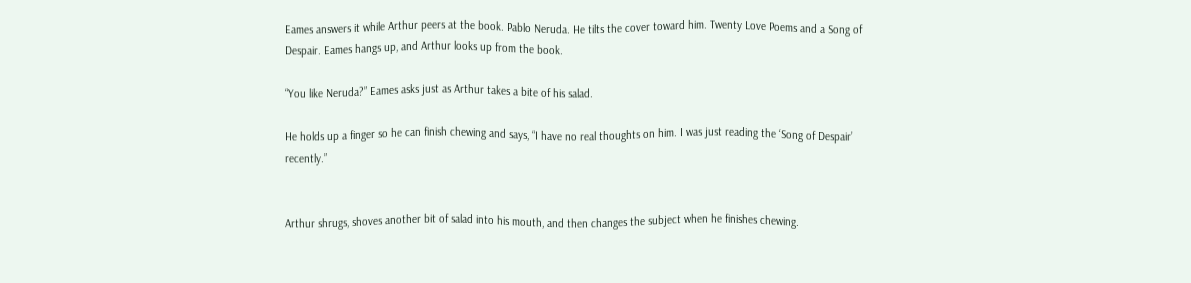Eames answers it while Arthur peers at the book. Pablo Neruda. He tilts the cover toward him. Twenty Love Poems and a Song of Despair. Eames hangs up, and Arthur looks up from the book.

“You like Neruda?” Eames asks just as Arthur takes a bite of his salad.

He holds up a finger so he can finish chewing and says, “I have no real thoughts on him. I was just reading the ‘Song of Despair’ recently.”


Arthur shrugs, shoves another bit of salad into his mouth, and then changes the subject when he finishes chewing.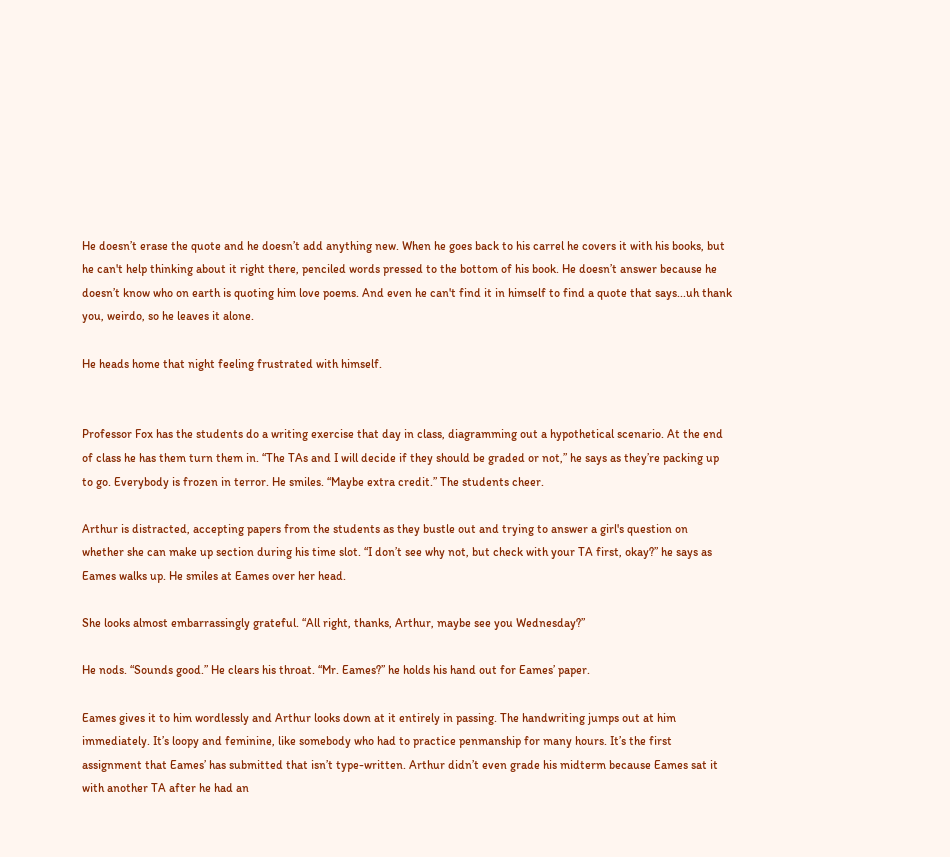He doesn’t erase the quote and he doesn’t add anything new. When he goes back to his carrel he covers it with his books, but he can't help thinking about it right there, penciled words pressed to the bottom of his book. He doesn’t answer because he doesn’t know who on earth is quoting him love poems. And even he can't find it in himself to find a quote that says...uh thank you, weirdo, so he leaves it alone.

He heads home that night feeling frustrated with himself.


Professor Fox has the students do a writing exercise that day in class, diagramming out a hypothetical scenario. At the end of class he has them turn them in. “The TAs and I will decide if they should be graded or not,” he says as they’re packing up to go. Everybody is frozen in terror. He smiles. “Maybe extra credit.” The students cheer.

Arthur is distracted, accepting papers from the students as they bustle out and trying to answer a girl's question on whether she can make up section during his time slot. “I don’t see why not, but check with your TA first, okay?” he says as Eames walks up. He smiles at Eames over her head.

She looks almost embarrassingly grateful. “All right, thanks, Arthur, maybe see you Wednesday?”

He nods. “Sounds good.” He clears his throat. “Mr. Eames?” he holds his hand out for Eames’ paper.

Eames gives it to him wordlessly and Arthur looks down at it entirely in passing. The handwriting jumps out at him immediately. It’s loopy and feminine, like somebody who had to practice penmanship for many hours. It’s the first assignment that Eames’ has submitted that isn’t type-written. Arthur didn’t even grade his midterm because Eames sat it with another TA after he had an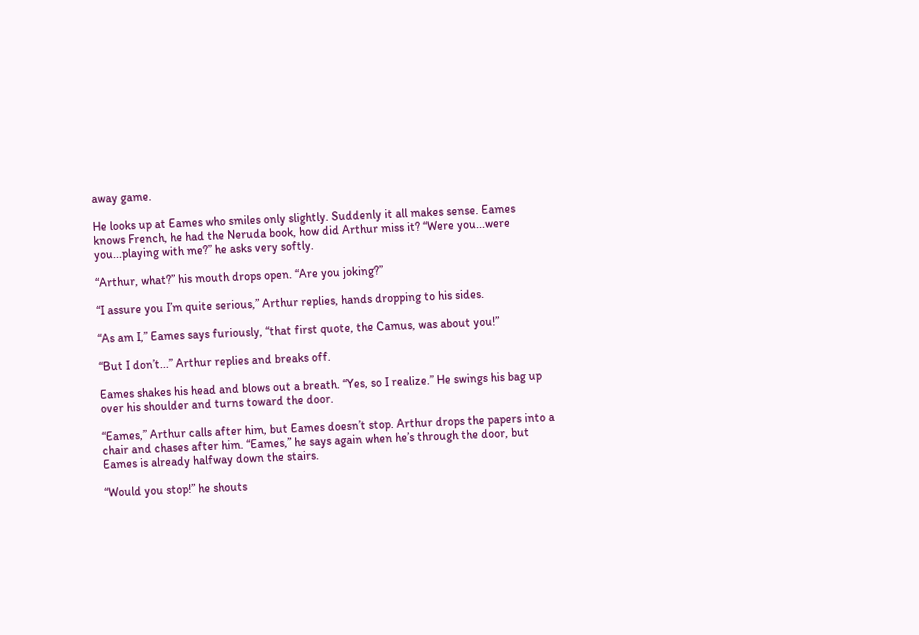away game.

He looks up at Eames who smiles only slightly. Suddenly it all makes sense. Eames knows French, he had the Neruda book, how did Arthur miss it? “Were you...were you...playing with me?” he asks very softly.

“Arthur, what?” his mouth drops open. “Are you joking?”

“I assure you I’m quite serious,” Arthur replies, hands dropping to his sides.

“As am I,” Eames says furiously, “that first quote, the Camus, was about you!”

“But I don’t...” Arthur replies and breaks off.

Eames shakes his head and blows out a breath. “Yes, so I realize.” He swings his bag up over his shoulder and turns toward the door.

“Eames,” Arthur calls after him, but Eames doesn’t stop. Arthur drops the papers into a chair and chases after him. “Eames,” he says again when he’s through the door, but Eames is already halfway down the stairs.

“Would you stop!” he shouts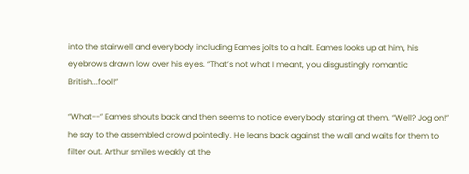into the stairwell and everybody including Eames jolts to a halt. Eames looks up at him, his eyebrows drawn low over his eyes. “That’s not what I meant, you disgustingly romantic British...fool!”

“What--” Eames shouts back and then seems to notice everybody staring at them. “Well? Jog on!” he say to the assembled crowd pointedly. He leans back against the wall and waits for them to filter out. Arthur smiles weakly at the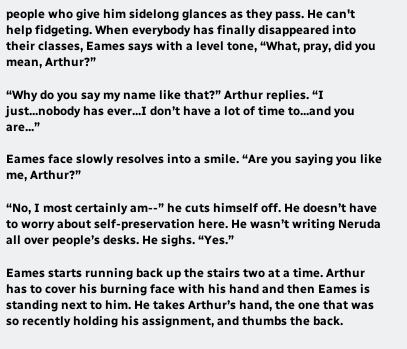people who give him sidelong glances as they pass. He can't help fidgeting. When everybody has finally disappeared into their classes, Eames says with a level tone, “What, pray, did you mean, Arthur?”

“Why do you say my name like that?” Arthur replies. “I just...nobody has ever...I don’t have a lot of time to...and you are...”

Eames face slowly resolves into a smile. “Are you saying you like me, Arthur?”

“No, I most certainly am--” he cuts himself off. He doesn’t have to worry about self-preservation here. He wasn’t writing Neruda all over people’s desks. He sighs. “Yes.”

Eames starts running back up the stairs two at a time. Arthur has to cover his burning face with his hand and then Eames is standing next to him. He takes Arthur’s hand, the one that was so recently holding his assignment, and thumbs the back.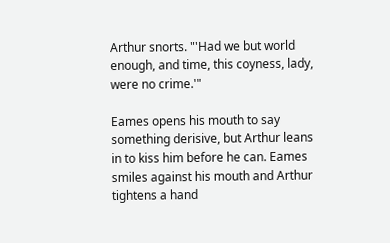Arthur snorts. "'Had we but world enough, and time, this coyness, lady, were no crime.'"

Eames opens his mouth to say something derisive, but Arthur leans in to kiss him before he can. Eames smiles against his mouth and Arthur tightens a hand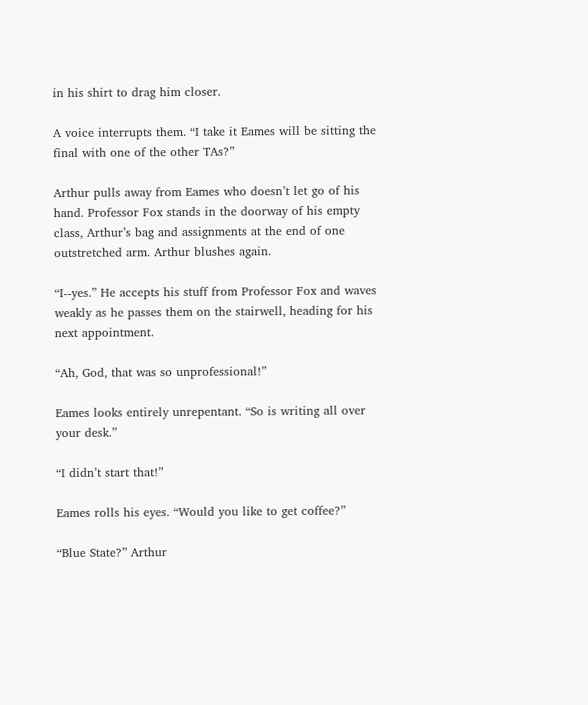in his shirt to drag him closer.

A voice interrupts them. “I take it Eames will be sitting the final with one of the other TAs?”

Arthur pulls away from Eames who doesn’t let go of his hand. Professor Fox stands in the doorway of his empty class, Arthur’s bag and assignments at the end of one outstretched arm. Arthur blushes again.

“I--yes.” He accepts his stuff from Professor Fox and waves weakly as he passes them on the stairwell, heading for his next appointment.

“Ah, God, that was so unprofessional!”

Eames looks entirely unrepentant. “So is writing all over your desk.”

“I didn’t start that!”

Eames rolls his eyes. “Would you like to get coffee?”

“Blue State?” Arthur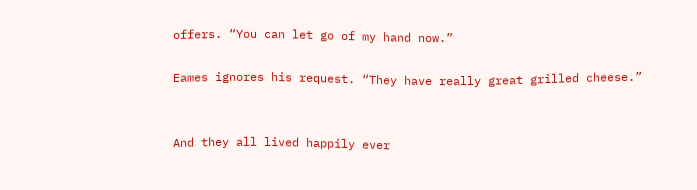offers. “You can let go of my hand now.”

Eames ignores his request. “They have really great grilled cheese.”


And they all lived happily ever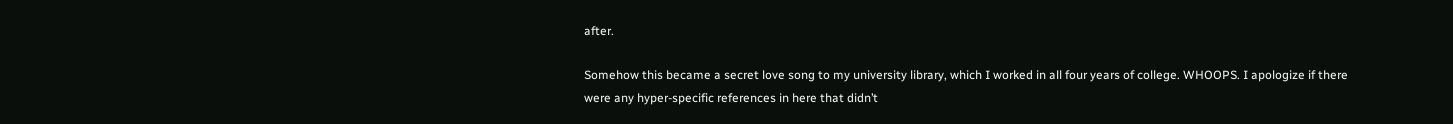after.

Somehow this became a secret love song to my university library, which I worked in all four years of college. WHOOPS. I apologize if there were any hyper-specific references in here that didn’t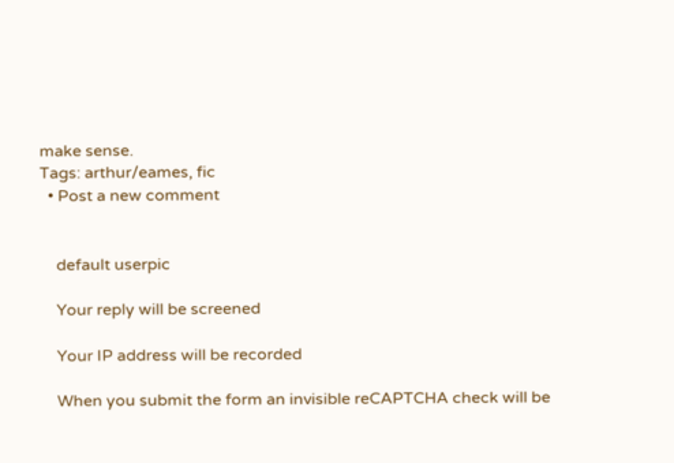make sense.
Tags: arthur/eames, fic
  • Post a new comment


    default userpic

    Your reply will be screened

    Your IP address will be recorded

    When you submit the form an invisible reCAPTCHA check will be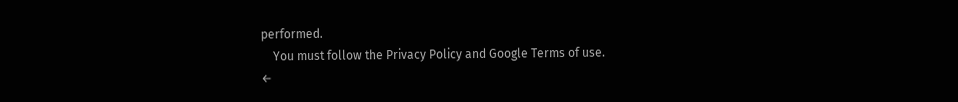performed.
    You must follow the Privacy Policy and Google Terms of use.
←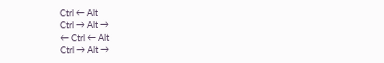Ctrl ← Alt
Ctrl → Alt →
← Ctrl ← Alt
Ctrl → Alt →